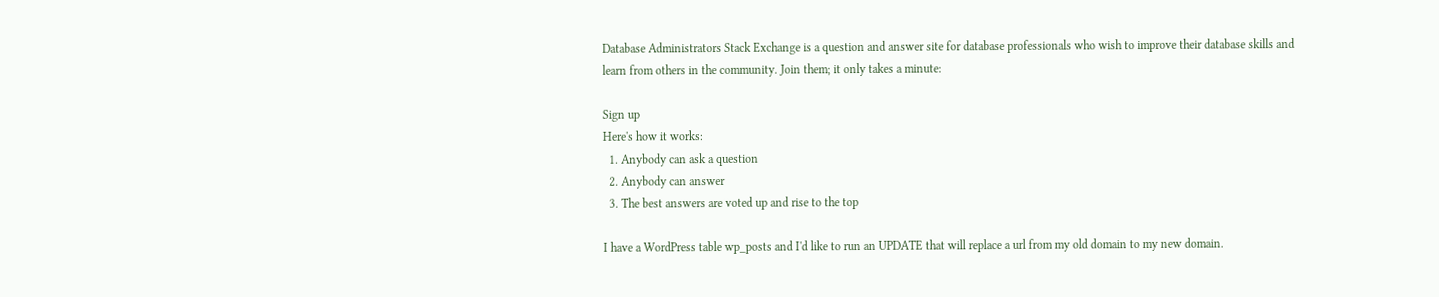Database Administrators Stack Exchange is a question and answer site for database professionals who wish to improve their database skills and learn from others in the community. Join them; it only takes a minute:

Sign up
Here's how it works:
  1. Anybody can ask a question
  2. Anybody can answer
  3. The best answers are voted up and rise to the top

I have a WordPress table wp_posts and I'd like to run an UPDATE that will replace a url from my old domain to my new domain.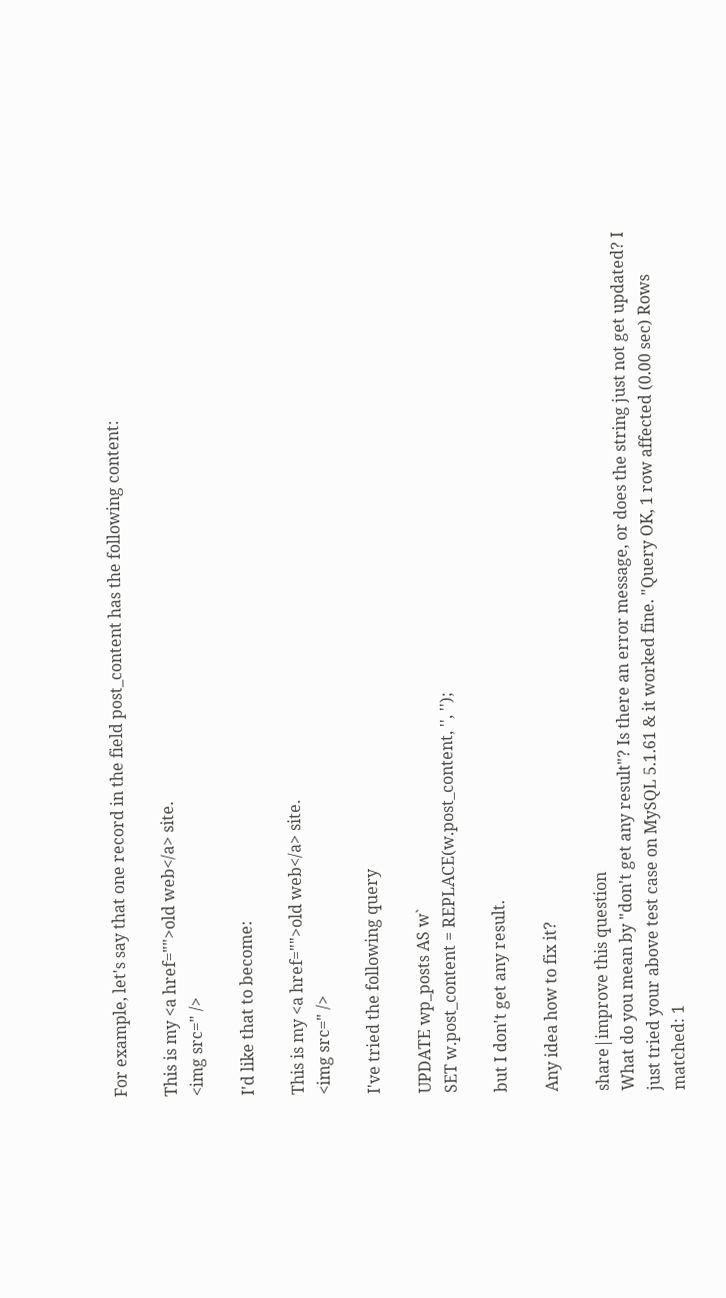For example, let's say that one record in the field post_content has the following content:

This is my <a href="">old web</a> site.
<img src=" />

I'd like that to become:

This is my <a href="">old web</a> site.
<img src=" />

I've tried the following query

UPDATE wp_posts AS w`
SET w.post_content = REPLACE(w.post_content, '', '');

but I don't get any result.

Any idea how to fix it?

share|improve this question
What do you mean by "don't get any result"? Is there an error message, or does the string just not get updated? I just tried your above test case on MySQL 5.1.61 & it worked fine. "Query OK, 1 row affected (0.00 sec) Rows matched: 1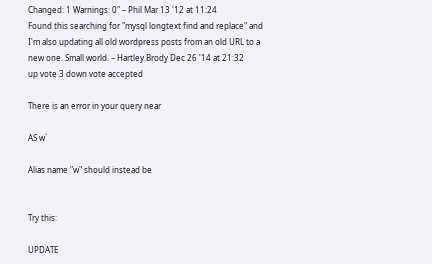Changed: 1 Warnings: 0" – Phil Mar 13 '12 at 11:24
Found this searching for "mysql longtext find and replace" and I'm also updating all old wordpress posts from an old URL to a new one. Small world. – Hartley Brody Dec 26 '14 at 21:32
up vote 3 down vote accepted

There is an error in your query near

AS w`

Alias name "w" should instead be


Try this:

UPDATE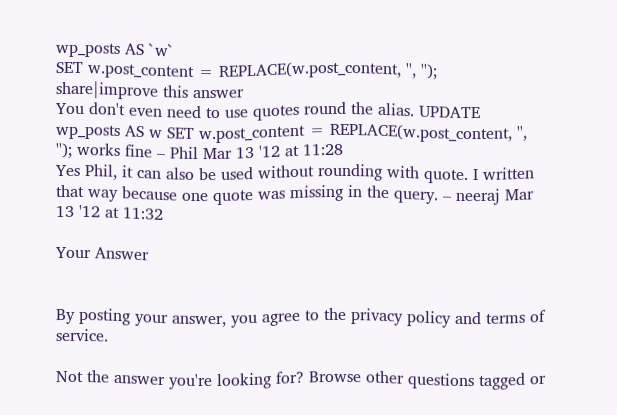wp_posts AS `w`
SET w.post_content = REPLACE(w.post_content, '', '');
share|improve this answer
You don't even need to use quotes round the alias. UPDATE wp_posts AS w SET w.post_content = REPLACE(w.post_content, '', ''); works fine – Phil Mar 13 '12 at 11:28
Yes Phil, it can also be used without rounding with quote. I written that way because one quote was missing in the query. – neeraj Mar 13 '12 at 11:32

Your Answer


By posting your answer, you agree to the privacy policy and terms of service.

Not the answer you're looking for? Browse other questions tagged or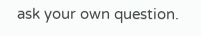ask your own question.